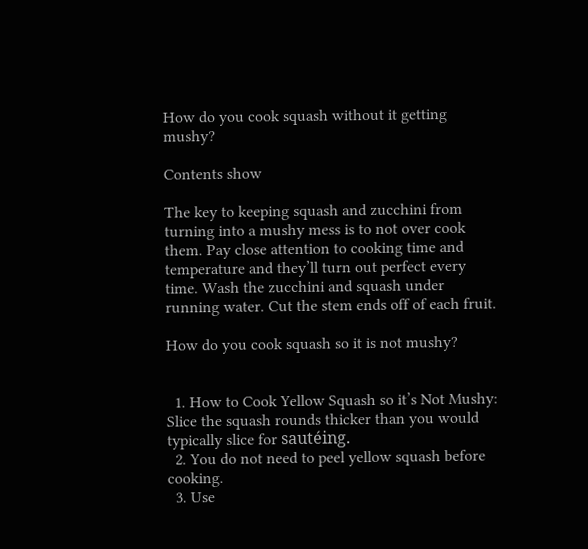How do you cook squash without it getting mushy?

Contents show

The key to keeping squash and zucchini from turning into a mushy mess is to not over cook them. Pay close attention to cooking time and temperature and they’ll turn out perfect every time. Wash the zucchini and squash under running water. Cut the stem ends off of each fruit.

How do you cook squash so it is not mushy?


  1. How to Cook Yellow Squash so it’s Not Mushy: Slice the squash rounds thicker than you would typically slice for sautéing.
  2. You do not need to peel yellow squash before cooking.
  3. Use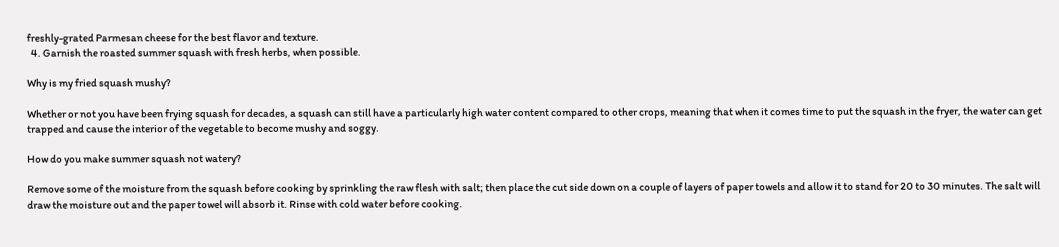freshly-grated Parmesan cheese for the best flavor and texture.
  4. Garnish the roasted summer squash with fresh herbs, when possible.

Why is my fried squash mushy?

Whether or not you have been frying squash for decades, a squash can still have a particularly high water content compared to other crops, meaning that when it comes time to put the squash in the fryer, the water can get trapped and cause the interior of the vegetable to become mushy and soggy.

How do you make summer squash not watery?

Remove some of the moisture from the squash before cooking by sprinkling the raw flesh with salt; then place the cut side down on a couple of layers of paper towels and allow it to stand for 20 to 30 minutes. The salt will draw the moisture out and the paper towel will absorb it. Rinse with cold water before cooking.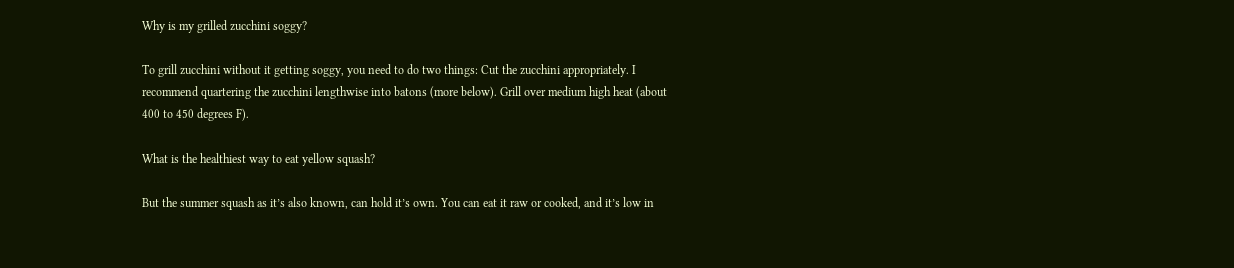Why is my grilled zucchini soggy?

To grill zucchini without it getting soggy, you need to do two things: Cut the zucchini appropriately. I recommend quartering the zucchini lengthwise into batons (more below). Grill over medium high heat (about 400 to 450 degrees F).

What is the healthiest way to eat yellow squash?

But the summer squash as it’s also known, can hold it’s own. You can eat it raw or cooked, and it’s low in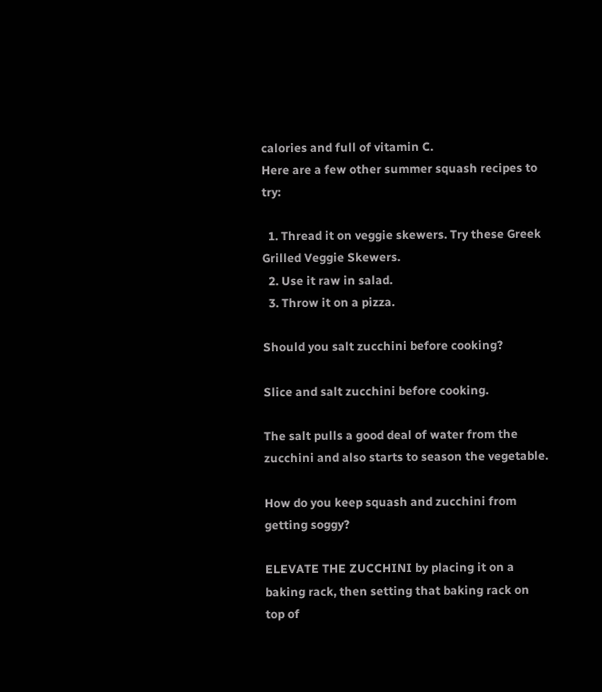calories and full of vitamin C.
Here are a few other summer squash recipes to try:

  1. Thread it on veggie skewers. Try these Greek Grilled Veggie Skewers.
  2. Use it raw in salad.
  3. Throw it on a pizza.

Should you salt zucchini before cooking?

Slice and salt zucchini before cooking.

The salt pulls a good deal of water from the zucchini and also starts to season the vegetable.

How do you keep squash and zucchini from getting soggy?

ELEVATE THE ZUCCHINI by placing it on a baking rack, then setting that baking rack on top of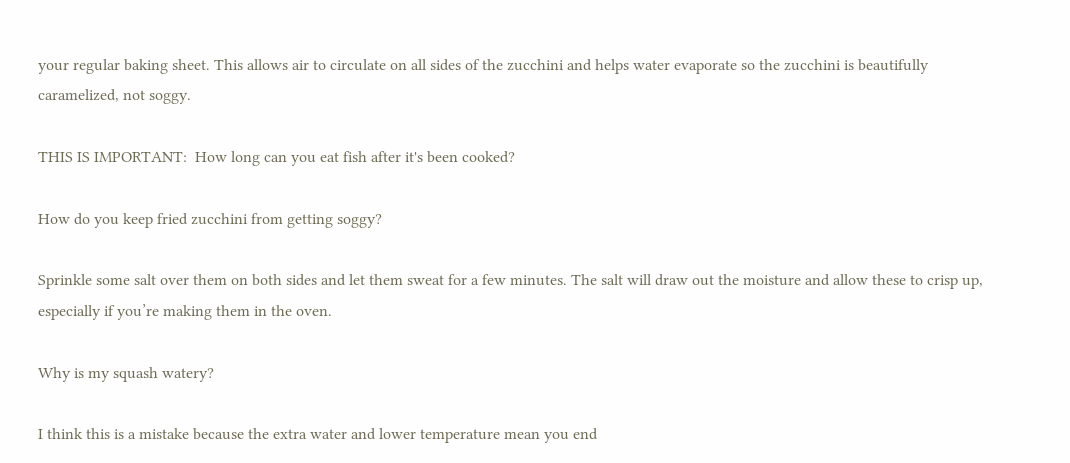your regular baking sheet. This allows air to circulate on all sides of the zucchini and helps water evaporate so the zucchini is beautifully caramelized, not soggy.

THIS IS IMPORTANT:  How long can you eat fish after it's been cooked?

How do you keep fried zucchini from getting soggy?

Sprinkle some salt over them on both sides and let them sweat for a few minutes. The salt will draw out the moisture and allow these to crisp up, especially if you’re making them in the oven.

Why is my squash watery?

I think this is a mistake because the extra water and lower temperature mean you end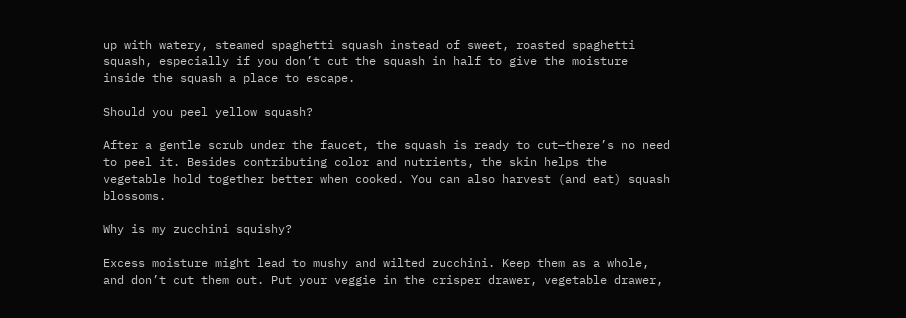up with watery, steamed spaghetti squash instead of sweet, roasted spaghetti squash, especially if you don’t cut the squash in half to give the moisture inside the squash a place to escape.

Should you peel yellow squash?

After a gentle scrub under the faucet, the squash is ready to cut—there’s no need to peel it. Besides contributing color and nutrients, the skin helps the vegetable hold together better when cooked. You can also harvest (and eat) squash blossoms.

Why is my zucchini squishy?

Excess moisture might lead to mushy and wilted zucchini. Keep them as a whole, and don’t cut them out. Put your veggie in the crisper drawer, vegetable drawer,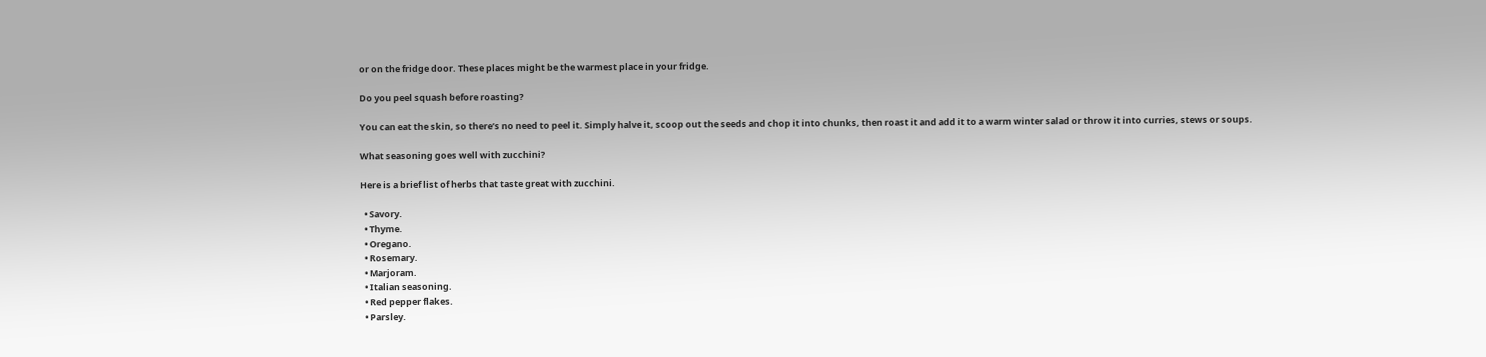or on the fridge door. These places might be the warmest place in your fridge.

Do you peel squash before roasting?

You can eat the skin, so there’s no need to peel it. Simply halve it, scoop out the seeds and chop it into chunks, then roast it and add it to a warm winter salad or throw it into curries, stews or soups.

What seasoning goes well with zucchini?

Here is a brief list of herbs that taste great with zucchini.

  • Savory.
  • Thyme.
  • Oregano.
  • Rosemary.
  • Marjoram.
  • Italian seasoning.
  • Red pepper flakes.
  • Parsley.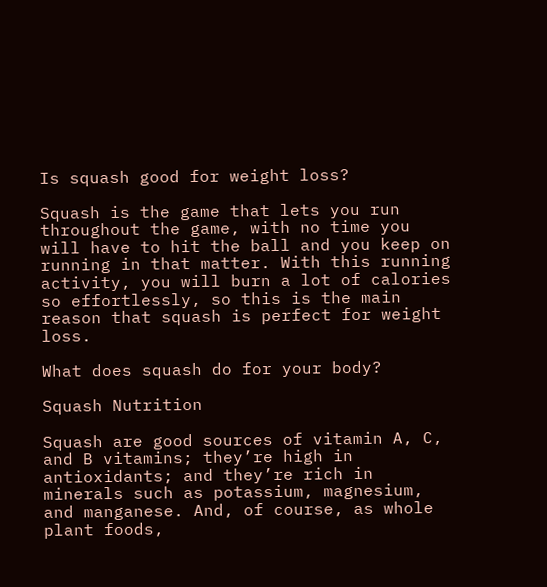Is squash good for weight loss?

Squash is the game that lets you run throughout the game, with no time you will have to hit the ball and you keep on running in that matter. With this running activity, you will burn a lot of calories so effortlessly, so this is the main reason that squash is perfect for weight loss.

What does squash do for your body?

Squash Nutrition

Squash are good sources of vitamin A, C, and B vitamins; they’re high in antioxidants; and they’re rich in minerals such as potassium, magnesium, and manganese. And, of course, as whole plant foods,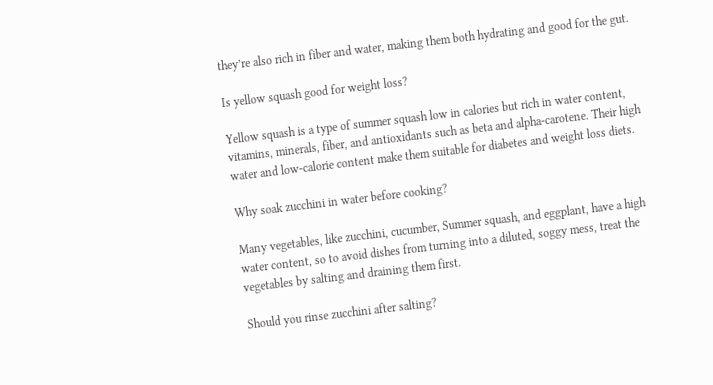they’re also rich in fiber and water, making them both hydrating and good for the gut.

Is yellow squash good for weight loss?

Yellow squash is a type of summer squash low in calories but rich in water content, vitamins, minerals, fiber, and antioxidants such as beta and alpha-carotene. Their high water and low-calorie content make them suitable for diabetes and weight loss diets.

Why soak zucchini in water before cooking?

Many vegetables, like zucchini, cucumber, Summer squash, and eggplant, have a high water content, so to avoid dishes from turning into a diluted, soggy mess, treat the vegetables by salting and draining them first.

Should you rinse zucchini after salting?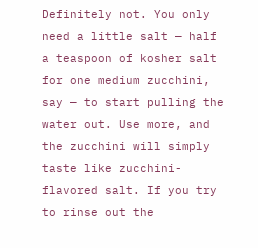Definitely not. You only need a little salt — half a teaspoon of kosher salt for one medium zucchini, say — to start pulling the water out. Use more, and the zucchini will simply taste like zucchini-flavored salt. If you try to rinse out the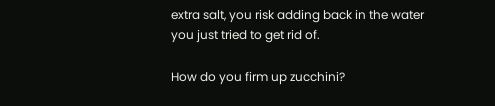extra salt, you risk adding back in the water you just tried to get rid of.

How do you firm up zucchini?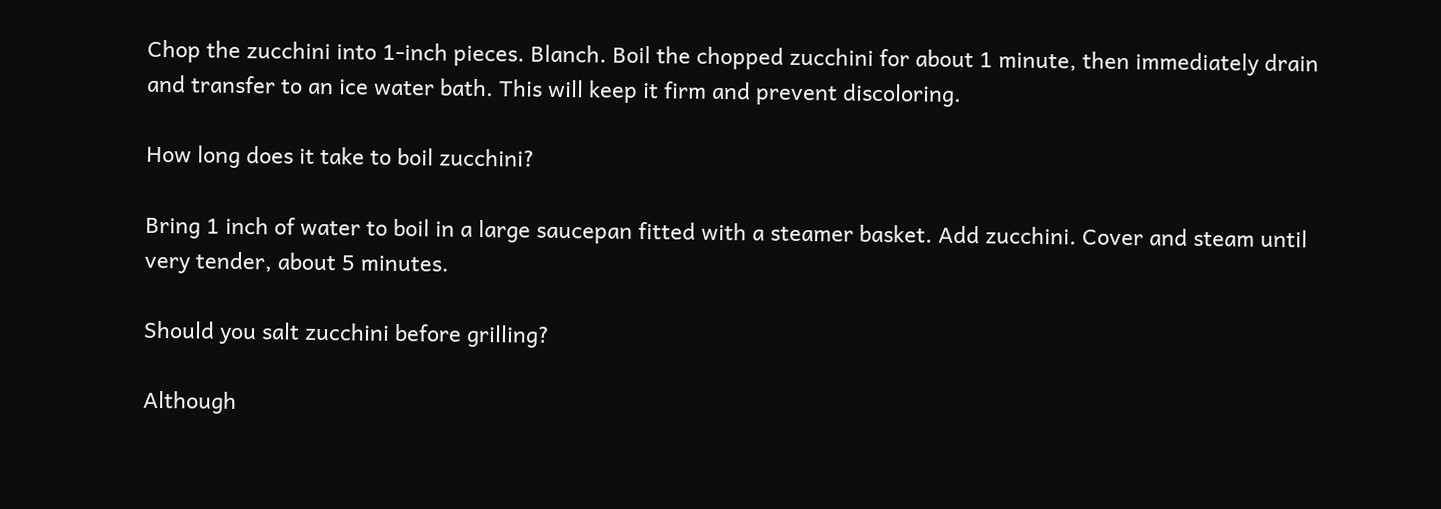Chop the zucchini into 1-inch pieces. Blanch. Boil the chopped zucchini for about 1 minute, then immediately drain and transfer to an ice water bath. This will keep it firm and prevent discoloring.

How long does it take to boil zucchini?

Bring 1 inch of water to boil in a large saucepan fitted with a steamer basket. Add zucchini. Cover and steam until very tender, about 5 minutes.

Should you salt zucchini before grilling?

Although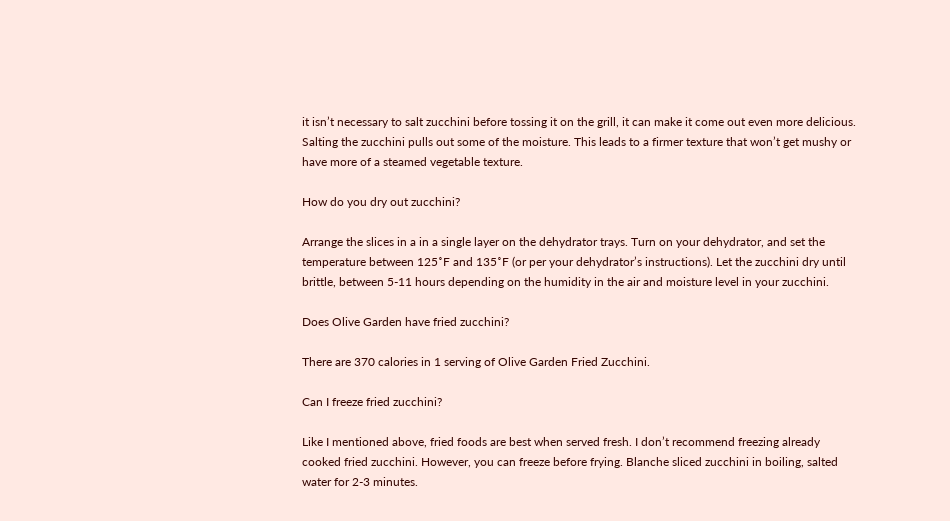it isn’t necessary to salt zucchini before tossing it on the grill, it can make it come out even more delicious. Salting the zucchini pulls out some of the moisture. This leads to a firmer texture that won’t get mushy or have more of a steamed vegetable texture.

How do you dry out zucchini?

Arrange the slices in a in a single layer on the dehydrator trays. Turn on your dehydrator, and set the temperature between 125˚F and 135˚F (or per your dehydrator’s instructions). Let the zucchini dry until brittle, between 5-11 hours depending on the humidity in the air and moisture level in your zucchini.

Does Olive Garden have fried zucchini?

There are 370 calories in 1 serving of Olive Garden Fried Zucchini.

Can I freeze fried zucchini?

Like I mentioned above, fried foods are best when served fresh. I don’t recommend freezing already cooked fried zucchini. However, you can freeze before frying. Blanche sliced zucchini in boiling, salted water for 2-3 minutes.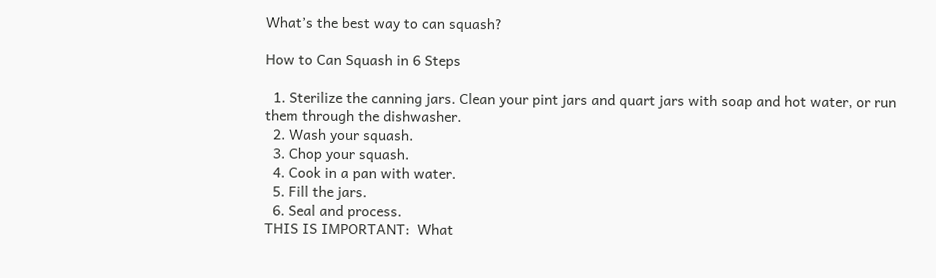What’s the best way to can squash?

How to Can Squash in 6 Steps

  1. Sterilize the canning jars. Clean your pint jars and quart jars with soap and hot water, or run them through the dishwasher.
  2. Wash your squash.
  3. Chop your squash.
  4. Cook in a pan with water.
  5. Fill the jars.
  6. Seal and process.
THIS IS IMPORTANT:  What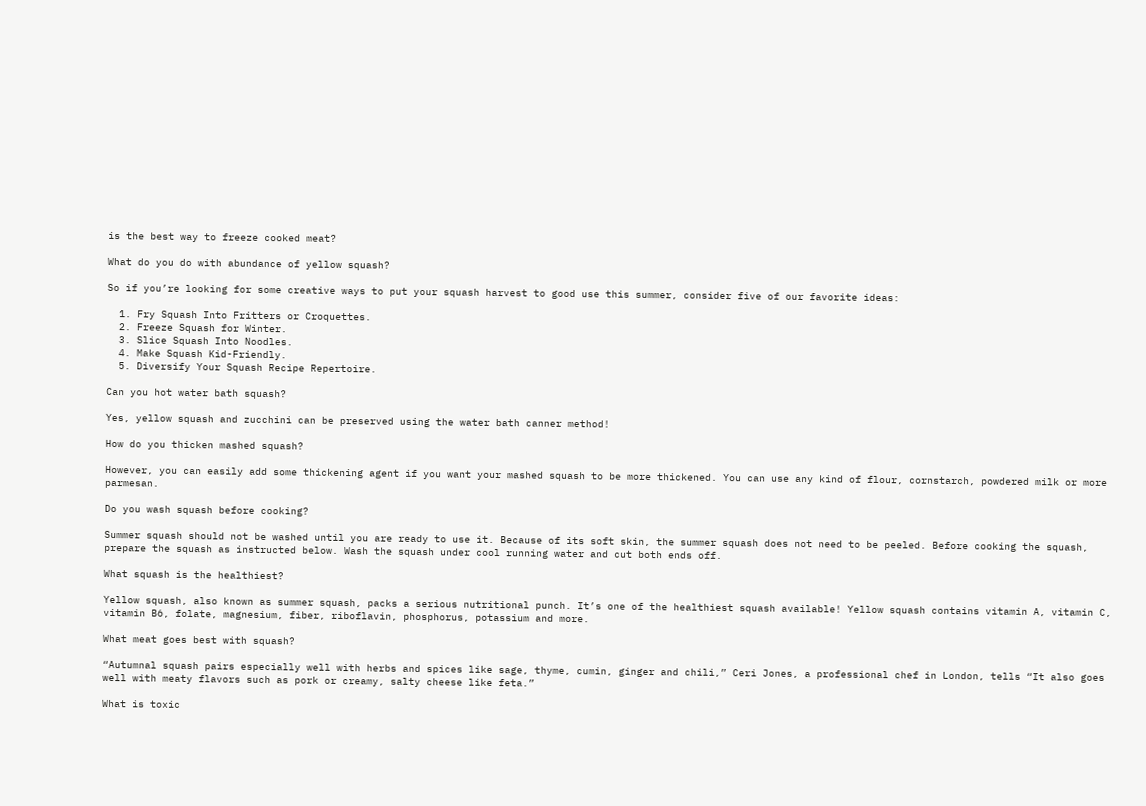is the best way to freeze cooked meat?

What do you do with abundance of yellow squash?

So if you’re looking for some creative ways to put your squash harvest to good use this summer, consider five of our favorite ideas:

  1. Fry Squash Into Fritters or Croquettes.
  2. Freeze Squash for Winter.
  3. Slice Squash Into Noodles.
  4. Make Squash Kid-Friendly.
  5. Diversify Your Squash Recipe Repertoire.

Can you hot water bath squash?

Yes, yellow squash and zucchini can be preserved using the water bath canner method!

How do you thicken mashed squash?

However, you can easily add some thickening agent if you want your mashed squash to be more thickened. You can use any kind of flour, cornstarch, powdered milk or more parmesan.

Do you wash squash before cooking?

Summer squash should not be washed until you are ready to use it. Because of its soft skin, the summer squash does not need to be peeled. Before cooking the squash, prepare the squash as instructed below. Wash the squash under cool running water and cut both ends off.

What squash is the healthiest?

Yellow squash, also known as summer squash, packs a serious nutritional punch. It’s one of the healthiest squash available! Yellow squash contains vitamin A, vitamin C, vitamin B6, folate, magnesium, fiber, riboflavin, phosphorus, potassium and more.

What meat goes best with squash?

“Autumnal squash pairs especially well with herbs and spices like sage, thyme, cumin, ginger and chili,” Ceri Jones, a professional chef in London, tells “It also goes well with meaty flavors such as pork or creamy, salty cheese like feta.”

What is toxic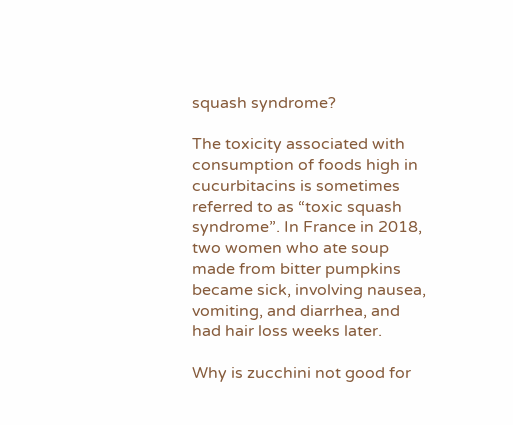squash syndrome?

The toxicity associated with consumption of foods high in cucurbitacins is sometimes referred to as “toxic squash syndrome”. In France in 2018, two women who ate soup made from bitter pumpkins became sick, involving nausea, vomiting, and diarrhea, and had hair loss weeks later.

Why is zucchini not good for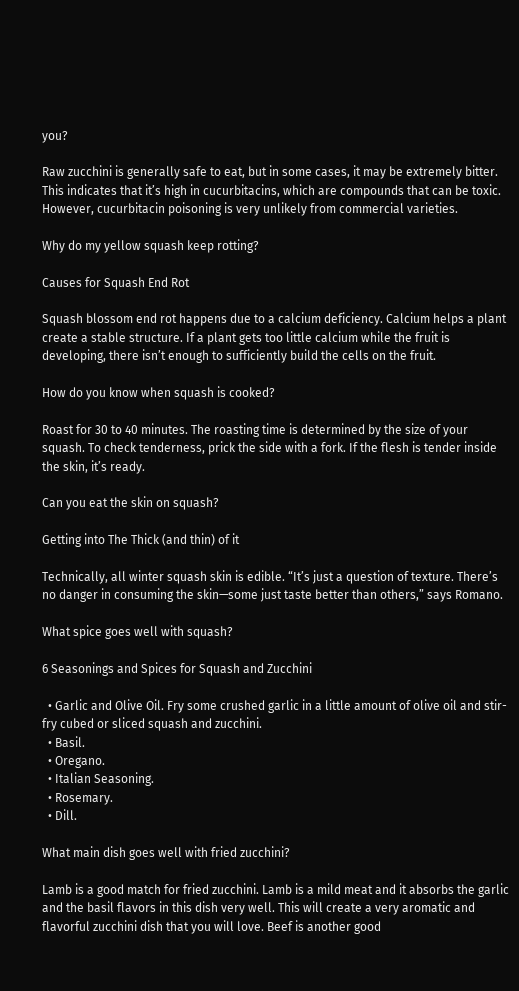you?

Raw zucchini is generally safe to eat, but in some cases, it may be extremely bitter. This indicates that it’s high in cucurbitacins, which are compounds that can be toxic. However, cucurbitacin poisoning is very unlikely from commercial varieties.

Why do my yellow squash keep rotting?

Causes for Squash End Rot

Squash blossom end rot happens due to a calcium deficiency. Calcium helps a plant create a stable structure. If a plant gets too little calcium while the fruit is developing, there isn’t enough to sufficiently build the cells on the fruit.

How do you know when squash is cooked?

Roast for 30 to 40 minutes. The roasting time is determined by the size of your squash. To check tenderness, prick the side with a fork. If the flesh is tender inside the skin, it’s ready.

Can you eat the skin on squash?

Getting into The Thick (and thin) of it

Technically, all winter squash skin is edible. “It’s just a question of texture. There’s no danger in consuming the skin—some just taste better than others,” says Romano.

What spice goes well with squash?

6 Seasonings and Spices for Squash and Zucchini

  • Garlic and Olive Oil. Fry some crushed garlic in a little amount of olive oil and stir-fry cubed or sliced squash and zucchini.
  • Basil.
  • Oregano.
  • Italian Seasoning.
  • Rosemary.
  • Dill.

What main dish goes well with fried zucchini?

Lamb is a good match for fried zucchini. Lamb is a mild meat and it absorbs the garlic and the basil flavors in this dish very well. This will create a very aromatic and flavorful zucchini dish that you will love. Beef is another good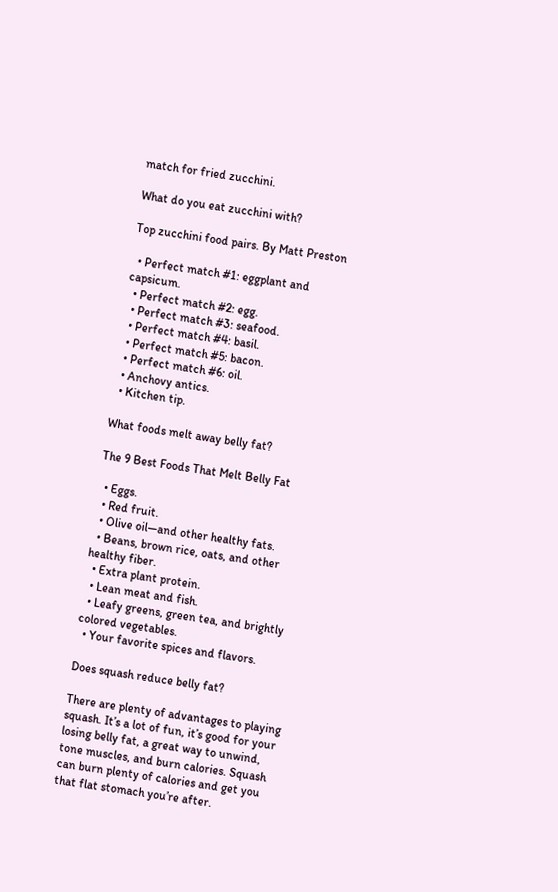match for fried zucchini.

What do you eat zucchini with?

Top zucchini food pairs. By Matt Preston

  • Perfect match #1: eggplant and capsicum.
  • Perfect match #2: egg.
  • Perfect match #3: seafood.
  • Perfect match #4: basil.
  • Perfect match #5: bacon.
  • Perfect match #6: oil.
  • Anchovy antics.
  • Kitchen tip.

What foods melt away belly fat?

The 9 Best Foods That Melt Belly Fat

  • Eggs.
  • Red fruit.
  • Olive oil—and other healthy fats.
  • Beans, brown rice, oats, and other healthy fiber.
  • Extra plant protein.
  • Lean meat and fish.
  • Leafy greens, green tea, and brightly colored vegetables.
  • Your favorite spices and flavors.

Does squash reduce belly fat?

There are plenty of advantages to playing squash. It’s a lot of fun, it’s good for your losing belly fat, a great way to unwind, tone muscles, and burn calories. Squash can burn plenty of calories and get you that flat stomach you’re after.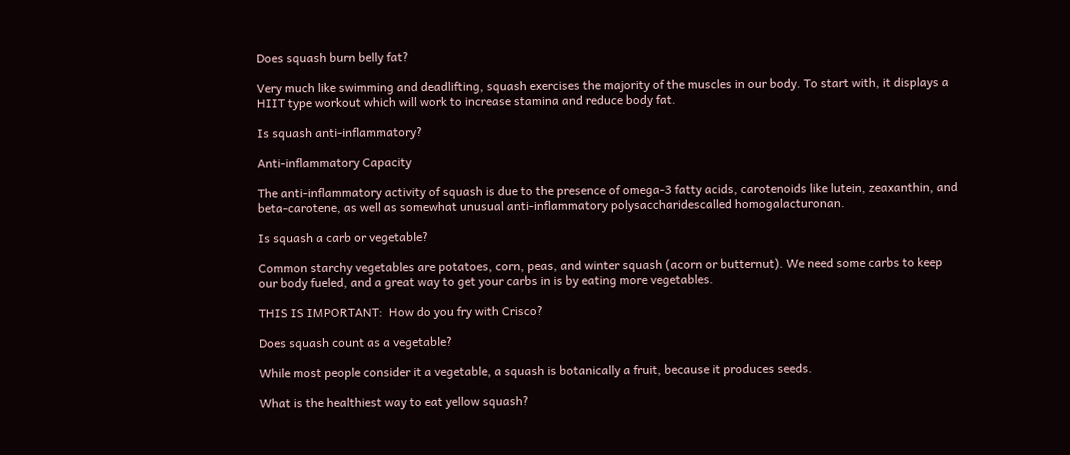Does squash burn belly fat?

Very much like swimming and deadlifting, squash exercises the majority of the muscles in our body. To start with, it displays a HIIT type workout which will work to increase stamina and reduce body fat.

Is squash anti-inflammatory?

Anti-inflammatory Capacity

The anti-inflammatory activity of squash is due to the presence of omega-3 fatty acids, carotenoids like lutein, zeaxanthin, and beta-carotene, as well as somewhat unusual anti-inflammatory polysaccharidescalled homogalacturonan.

Is squash a carb or vegetable?

Common starchy vegetables are potatoes, corn, peas, and winter squash (acorn or butternut). We need some carbs to keep our body fueled, and a great way to get your carbs in is by eating more vegetables.

THIS IS IMPORTANT:  How do you fry with Crisco?

Does squash count as a vegetable?

While most people consider it a vegetable, a squash is botanically a fruit, because it produces seeds.

What is the healthiest way to eat yellow squash?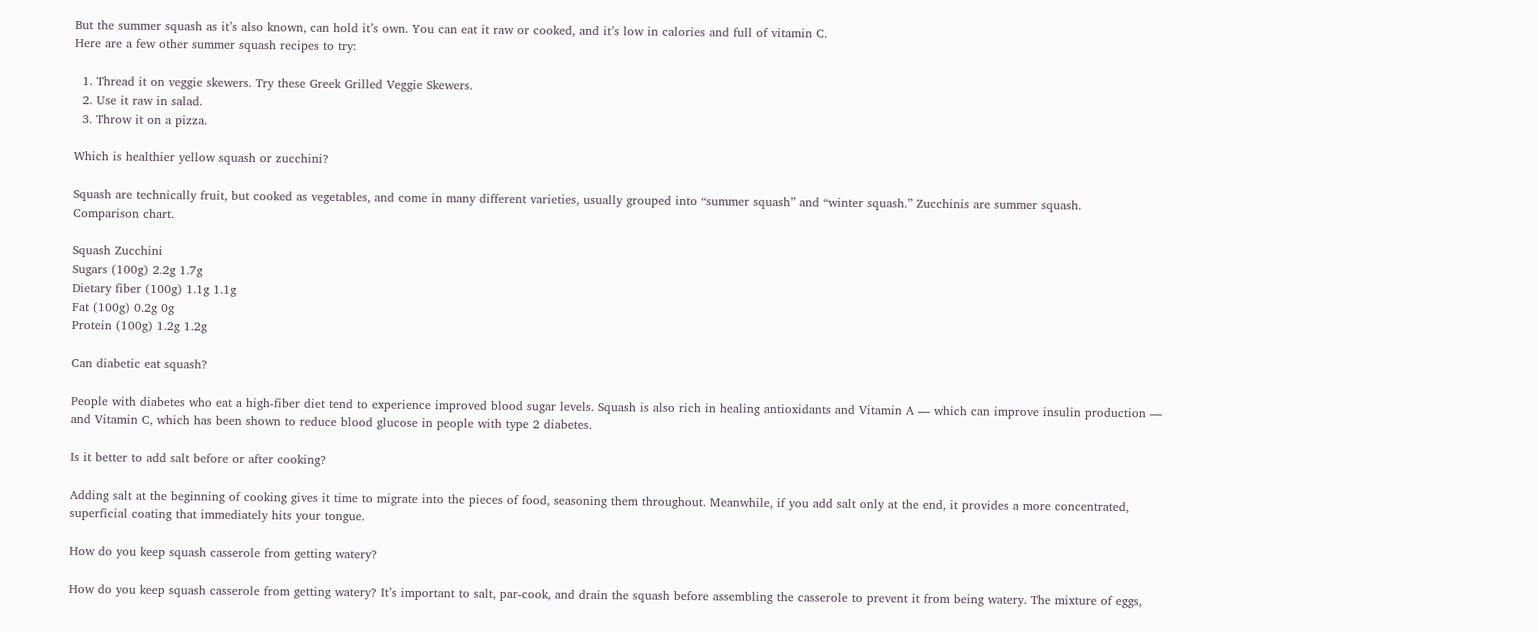But the summer squash as it’s also known, can hold it’s own. You can eat it raw or cooked, and it’s low in calories and full of vitamin C.
Here are a few other summer squash recipes to try:

  1. Thread it on veggie skewers. Try these Greek Grilled Veggie Skewers.
  2. Use it raw in salad.
  3. Throw it on a pizza.

Which is healthier yellow squash or zucchini?

Squash are technically fruit, but cooked as vegetables, and come in many different varieties, usually grouped into “summer squash” and “winter squash.” Zucchinis are summer squash.
Comparison chart.

Squash Zucchini
Sugars (100g) 2.2g 1.7g
Dietary fiber (100g) 1.1g 1.1g
Fat (100g) 0.2g 0g
Protein (100g) 1.2g 1.2g

Can diabetic eat squash?

People with diabetes who eat a high-fiber diet tend to experience improved blood sugar levels. Squash is also rich in healing antioxidants and Vitamin A — which can improve insulin production — and Vitamin C, which has been shown to reduce blood glucose in people with type 2 diabetes.

Is it better to add salt before or after cooking?

Adding salt at the beginning of cooking gives it time to migrate into the pieces of food, seasoning them throughout. Meanwhile, if you add salt only at the end, it provides a more concentrated, superficial coating that immediately hits your tongue.

How do you keep squash casserole from getting watery?

How do you keep squash casserole from getting watery? It’s important to salt, par-cook, and drain the squash before assembling the casserole to prevent it from being watery. The mixture of eggs,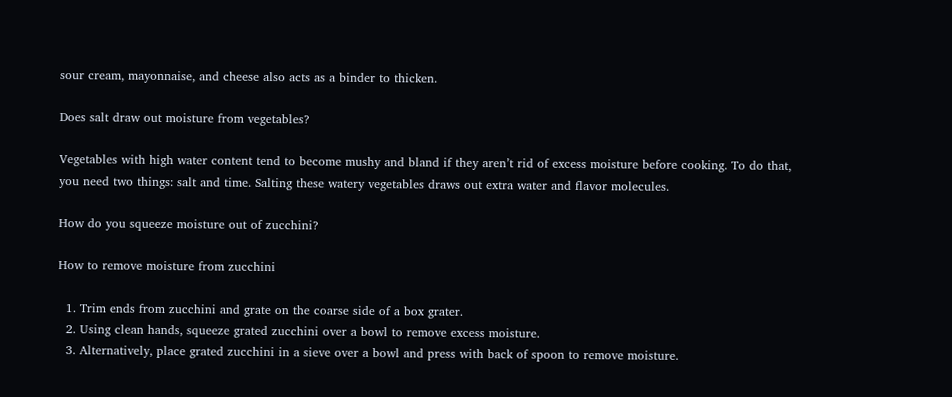sour cream, mayonnaise, and cheese also acts as a binder to thicken.

Does salt draw out moisture from vegetables?

Vegetables with high water content tend to become mushy and bland if they aren’t rid of excess moisture before cooking. To do that, you need two things: salt and time. Salting these watery vegetables draws out extra water and flavor molecules.

How do you squeeze moisture out of zucchini?

How to remove moisture from zucchini

  1. Trim ends from zucchini and grate on the coarse side of a box grater.
  2. Using clean hands, squeeze grated zucchini over a bowl to remove excess moisture.
  3. Alternatively, place grated zucchini in a sieve over a bowl and press with back of spoon to remove moisture.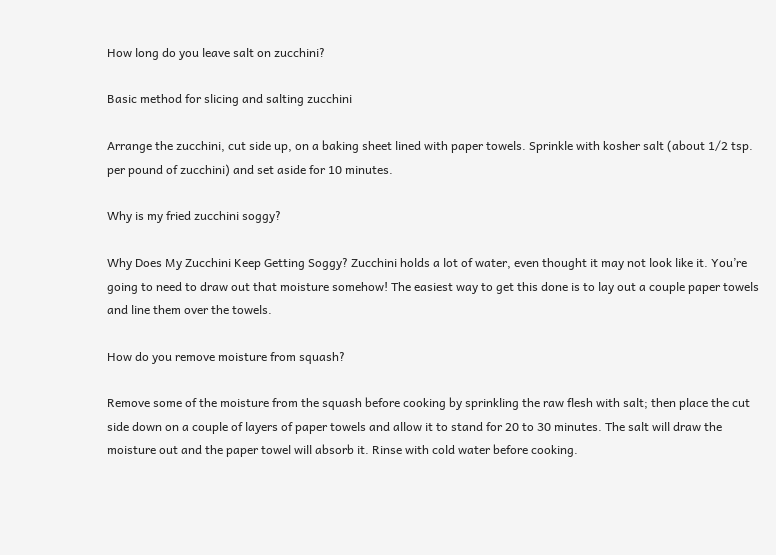How long do you leave salt on zucchini?

Basic method for slicing and salting zucchini

Arrange the zucchini, cut side up, on a baking sheet lined with paper towels. Sprinkle with kosher salt (about 1/2 tsp. per pound of zucchini) and set aside for 10 minutes.

Why is my fried zucchini soggy?

Why Does My Zucchini Keep Getting Soggy? Zucchini holds a lot of water, even thought it may not look like it. You’re going to need to draw out that moisture somehow! The easiest way to get this done is to lay out a couple paper towels and line them over the towels.

How do you remove moisture from squash?

Remove some of the moisture from the squash before cooking by sprinkling the raw flesh with salt; then place the cut side down on a couple of layers of paper towels and allow it to stand for 20 to 30 minutes. The salt will draw the moisture out and the paper towel will absorb it. Rinse with cold water before cooking.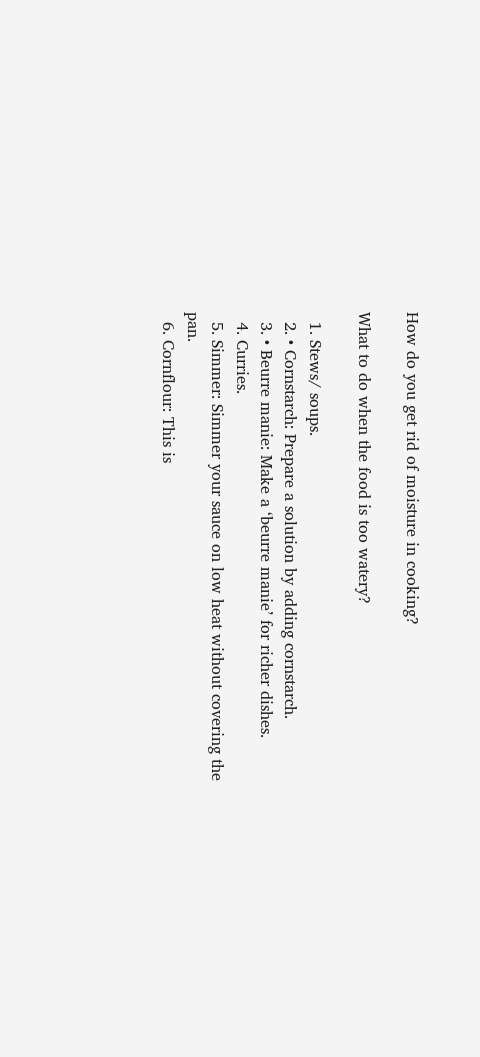How do you get rid of moisture in cooking?

What to do when the food is too watery?

  1. Stews/ soups.
  2. • Cornstarch: Prepare a solution by adding cornstarch.
  3. • Beurre manie: Make a ‘beurre manie’ for richer dishes.
  4. Curries.
  5. Simmer: Simmer your sauce on low heat without covering the pan.
  6. Cornflour: This is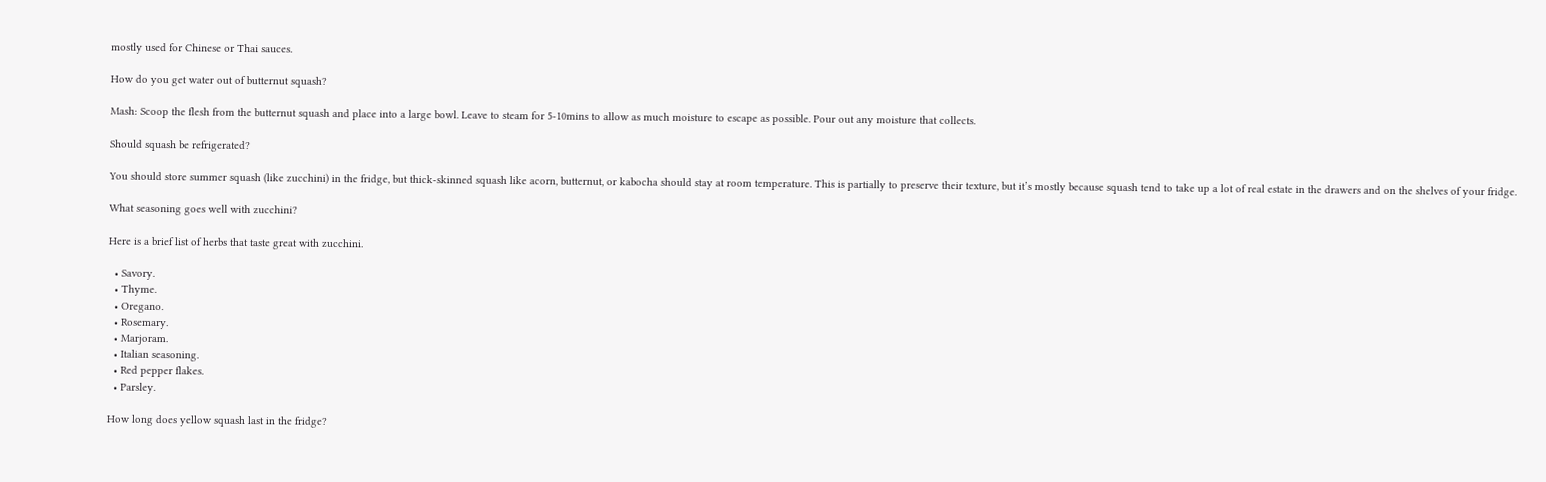mostly used for Chinese or Thai sauces.

How do you get water out of butternut squash?

Mash: Scoop the flesh from the butternut squash and place into a large bowl. Leave to steam for 5-10mins to allow as much moisture to escape as possible. Pour out any moisture that collects.

Should squash be refrigerated?

You should store summer squash (like zucchini) in the fridge, but thick-skinned squash like acorn, butternut, or kabocha should stay at room temperature. This is partially to preserve their texture, but it’s mostly because squash tend to take up a lot of real estate in the drawers and on the shelves of your fridge.

What seasoning goes well with zucchini?

Here is a brief list of herbs that taste great with zucchini.

  • Savory.
  • Thyme.
  • Oregano.
  • Rosemary.
  • Marjoram.
  • Italian seasoning.
  • Red pepper flakes.
  • Parsley.

How long does yellow squash last in the fridge?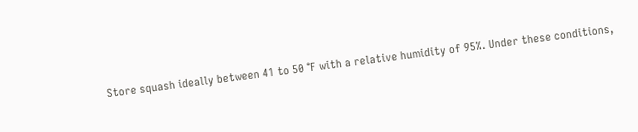Store squash ideally between 41 to 50 °F with a relative humidity of 95%. Under these conditions,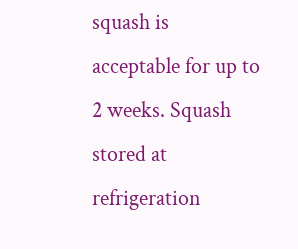squash is acceptable for up to 2 weeks. Squash stored at refrigeration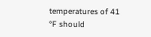temperatures of 41 °F should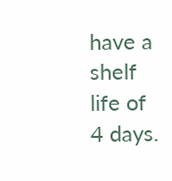have a shelf life of 4 days.